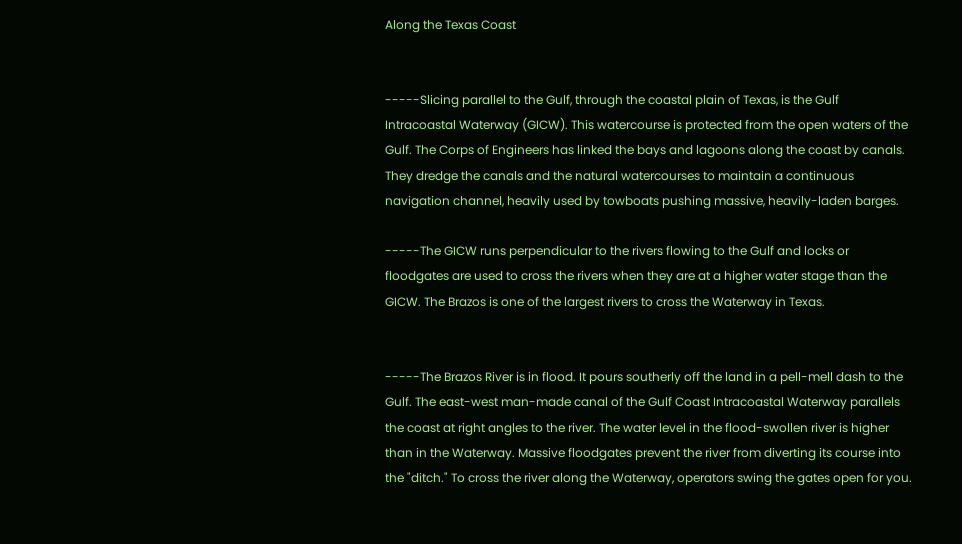Along the Texas Coast


-----Slicing parallel to the Gulf, through the coastal plain of Texas, is the Gulf Intracoastal Waterway (GICW). This watercourse is protected from the open waters of the Gulf. The Corps of Engineers has linked the bays and lagoons along the coast by canals. They dredge the canals and the natural watercourses to maintain a continuous navigation channel, heavily used by towboats pushing massive, heavily-laden barges.

-----The GICW runs perpendicular to the rivers flowing to the Gulf and locks or floodgates are used to cross the rivers when they are at a higher water stage than the GICW. The Brazos is one of the largest rivers to cross the Waterway in Texas.


-----The Brazos River is in flood. It pours southerly off the land in a pell-mell dash to the Gulf. The east-west man-made canal of the Gulf Coast Intracoastal Waterway parallels the coast at right angles to the river. The water level in the flood-swollen river is higher than in the Waterway. Massive floodgates prevent the river from diverting its course into the "ditch." To cross the river along the Waterway, operators swing the gates open for you.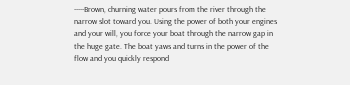-----Brown, churning water pours from the river through the narrow slot toward you. Using the power of both your engines and your will, you force your boat through the narrow gap in the huge gate. The boat yaws and turns in the power of the flow and you quickly respond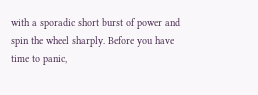with a sporadic short burst of power and spin the wheel sharply. Before you have time to panic,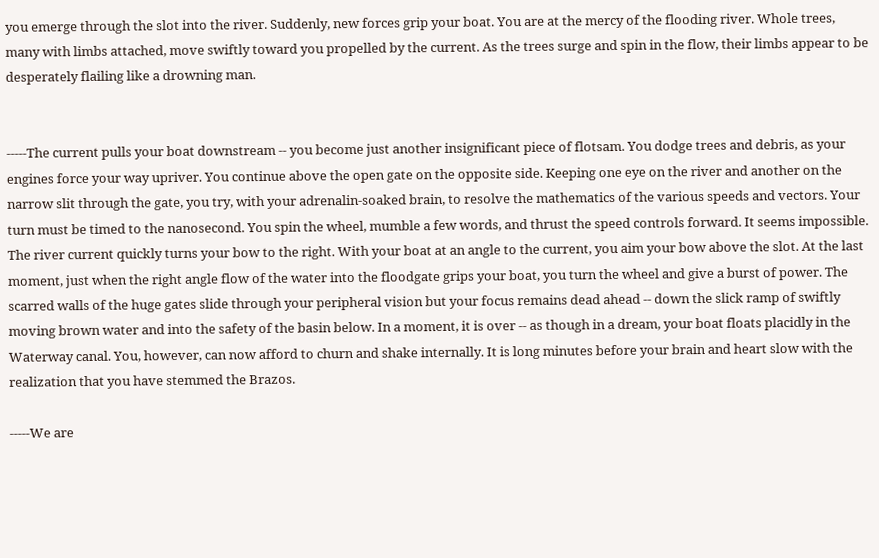you emerge through the slot into the river. Suddenly, new forces grip your boat. You are at the mercy of the flooding river. Whole trees, many with limbs attached, move swiftly toward you propelled by the current. As the trees surge and spin in the flow, their limbs appear to be desperately flailing like a drowning man.


-----The current pulls your boat downstream -- you become just another insignificant piece of flotsam. You dodge trees and debris, as your engines force your way upriver. You continue above the open gate on the opposite side. Keeping one eye on the river and another on the narrow slit through the gate, you try, with your adrenalin-soaked brain, to resolve the mathematics of the various speeds and vectors. Your turn must be timed to the nanosecond. You spin the wheel, mumble a few words, and thrust the speed controls forward. It seems impossible. The river current quickly turns your bow to the right. With your boat at an angle to the current, you aim your bow above the slot. At the last moment, just when the right angle flow of the water into the floodgate grips your boat, you turn the wheel and give a burst of power. The scarred walls of the huge gates slide through your peripheral vision but your focus remains dead ahead -- down the slick ramp of swiftly moving brown water and into the safety of the basin below. In a moment, it is over -- as though in a dream, your boat floats placidly in the Waterway canal. You, however, can now afford to churn and shake internally. It is long minutes before your brain and heart slow with the realization that you have stemmed the Brazos.

-----We are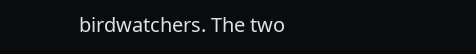birdwatchers. The two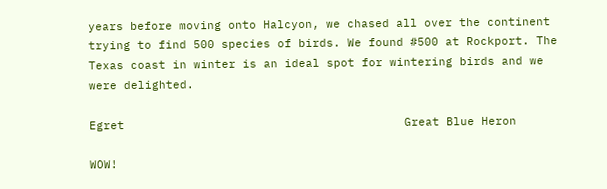years before moving onto Halcyon, we chased all over the continent trying to find 500 species of birds. We found #500 at Rockport. The Texas coast in winter is an ideal spot for wintering birds and we were delighted.

Egret                                        Great Blue Heron

WOW!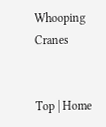Whooping Cranes


Top | Home